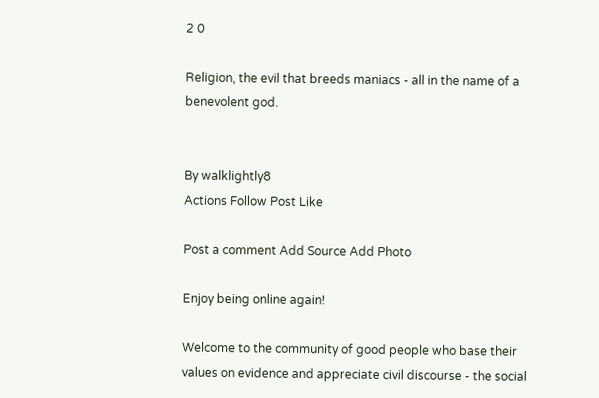2 0

Religion, the evil that breeds maniacs - all in the name of a benevolent god.


By walklightly8
Actions Follow Post Like

Post a comment Add Source Add Photo

Enjoy being online again!

Welcome to the community of good people who base their values on evidence and appreciate civil discourse - the social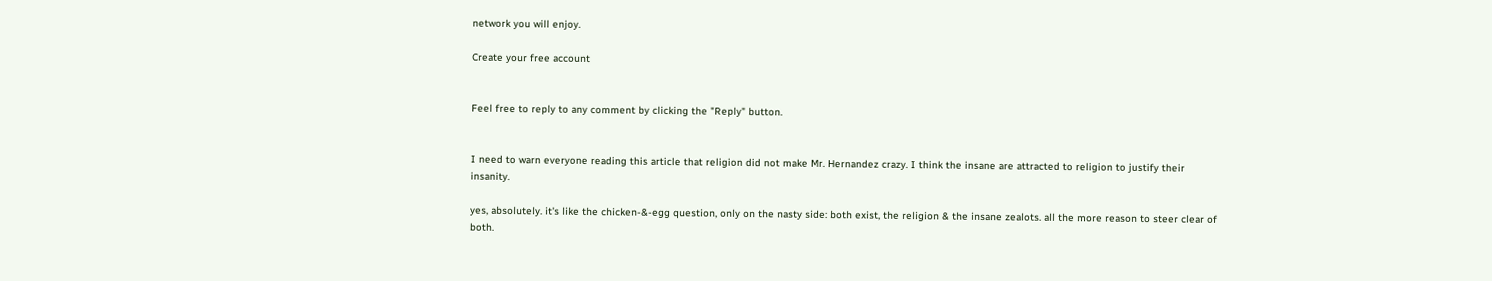network you will enjoy.

Create your free account


Feel free to reply to any comment by clicking the "Reply" button.


I need to warn everyone reading this article that religion did not make Mr. Hernandez crazy. I think the insane are attracted to religion to justify their insanity.

yes, absolutely. it's like the chicken-&-egg question, only on the nasty side: both exist, the religion & the insane zealots. all the more reason to steer clear of both.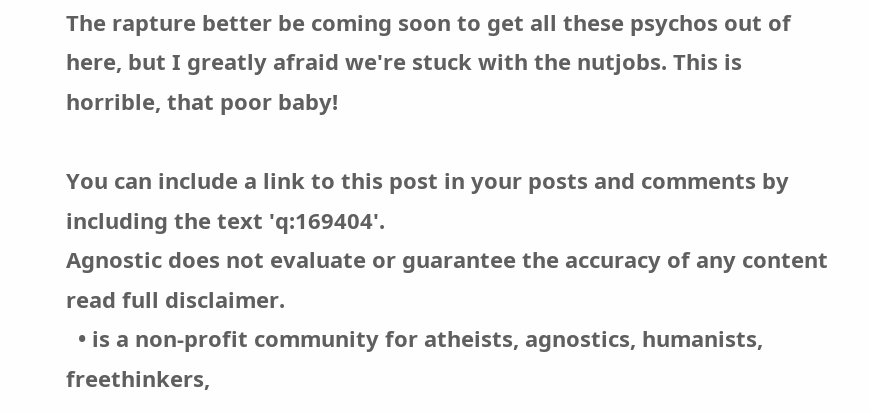The rapture better be coming soon to get all these psychos out of here, but I greatly afraid we're stuck with the nutjobs. This is horrible, that poor baby!

You can include a link to this post in your posts and comments by including the text 'q:169404'.
Agnostic does not evaluate or guarantee the accuracy of any content read full disclaimer.
  • is a non-profit community for atheists, agnostics, humanists, freethinkers,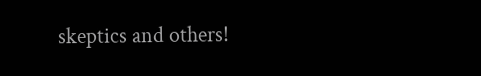skeptics and others!